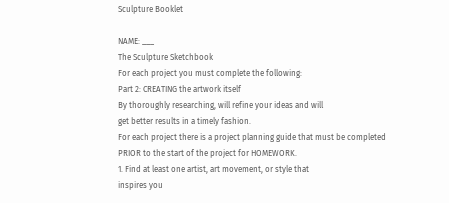Sculpture Booklet

NAME: ___
The Sculpture Sketchbook
For each project you must complete the following:
Part 2: CREATING the artwork itself
By thoroughly researching, will refine your ideas and will
get better results in a timely fashion.
For each project there is a project planning guide that must be completed
PRIOR to the start of the project for HOMEWORK.
1. Find at least one artist, art movement, or style that
inspires you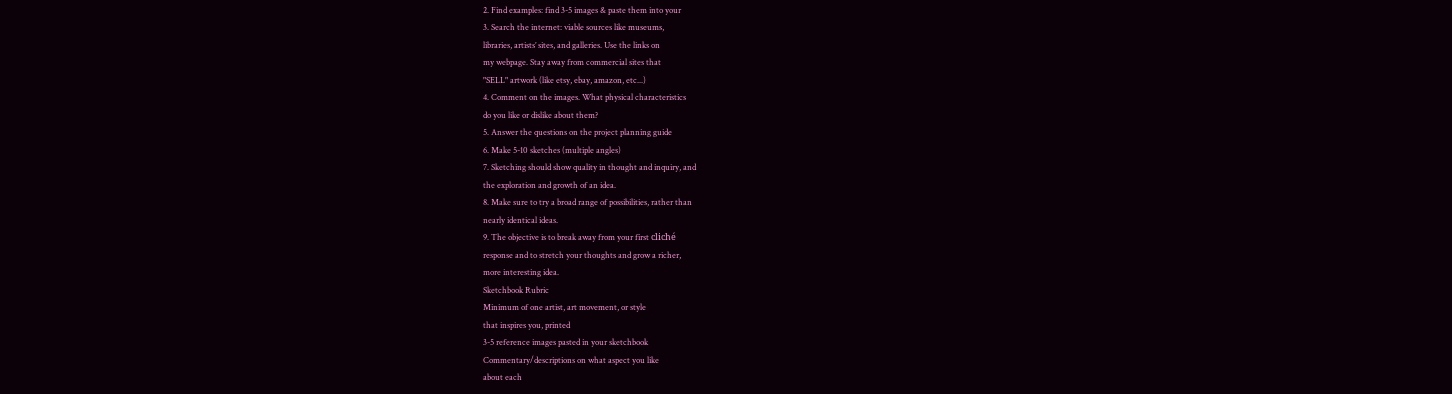2. Find examples: find 3-5 images & paste them into your
3. Search the internet: viable sources like museums,
libraries, artists’ sites, and galleries. Use the links on
my webpage. Stay away from commercial sites that
"SELL" artwork (like etsy, ebay, amazon, etc...)
4. Comment on the images. What physical characteristics
do you like or dislike about them?
5. Answer the questions on the project planning guide
6. Make 5-10 sketches (multiple angles)
7. Sketching should show quality in thought and inquiry, and
the exploration and growth of an idea.
8. Make sure to try a broad range of possibilities, rather than
nearly identical ideas.
9. The objective is to break away from your first cliché
response and to stretch your thoughts and grow a richer,
more interesting idea.
Sketchbook Rubric
Minimum of one artist, art movement, or style
that inspires you, printed
3-5 reference images pasted in your sketchbook
Commentary/descriptions on what aspect you like
about each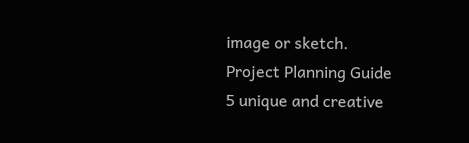image or sketch.
Project Planning Guide
5 unique and creative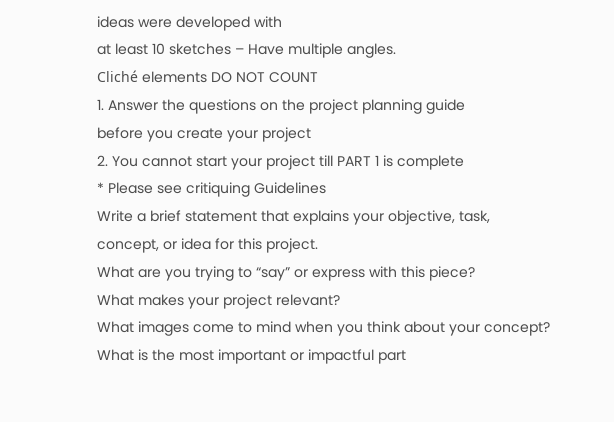ideas were developed with
at least 10 sketches – Have multiple angles.
Cliché elements DO NOT COUNT
1. Answer the questions on the project planning guide
before you create your project
2. You cannot start your project till PART 1 is complete
* Please see critiquing Guidelines
Write a brief statement that explains your objective, task,
concept, or idea for this project.
What are you trying to “say” or express with this piece?
What makes your project relevant?
What images come to mind when you think about your concept?
What is the most important or impactful part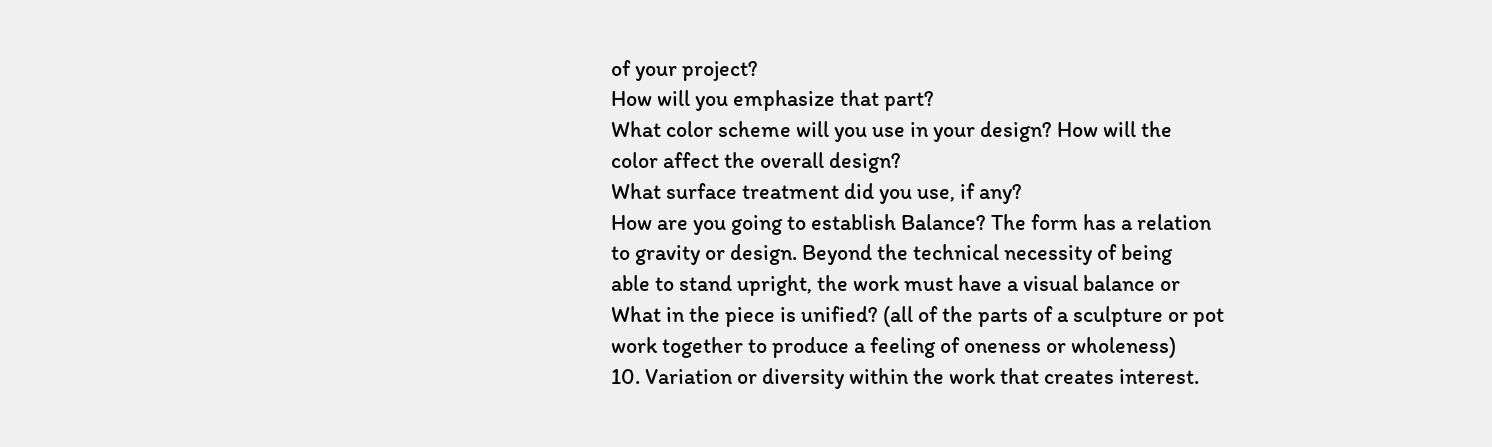of your project?
How will you emphasize that part?
What color scheme will you use in your design? How will the
color affect the overall design?
What surface treatment did you use, if any?
How are you going to establish Balance? The form has a relation
to gravity or design. Beyond the technical necessity of being
able to stand upright, the work must have a visual balance or
What in the piece is unified? (all of the parts of a sculpture or pot
work together to produce a feeling of oneness or wholeness)
10. Variation or diversity within the work that creates interest.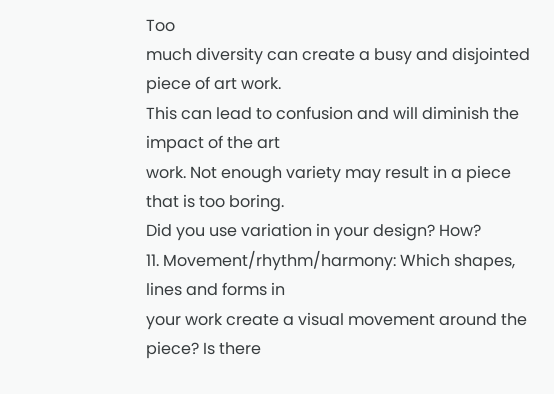Too
much diversity can create a busy and disjointed piece of art work.
This can lead to confusion and will diminish the impact of the art
work. Not enough variety may result in a piece that is too boring.
Did you use variation in your design? How?
11. Movement/rhythm/harmony: Which shapes, lines and forms in
your work create a visual movement around the piece? Is there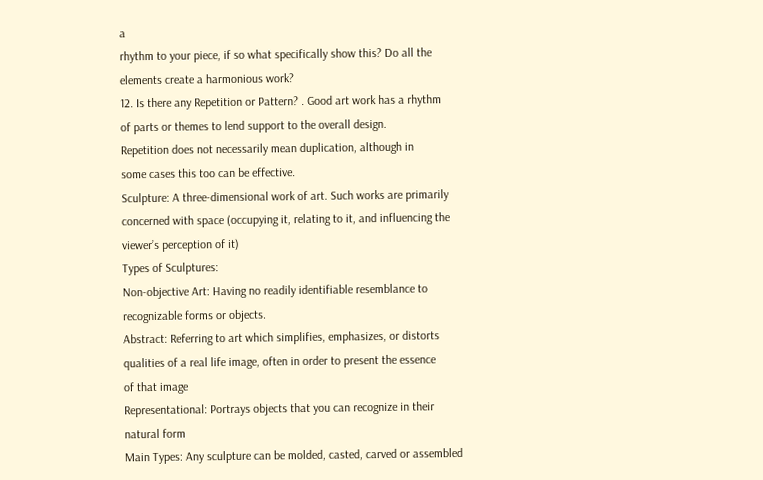a
rhythm to your piece, if so what specifically show this? Do all the
elements create a harmonious work?
12. Is there any Repetition or Pattern? . Good art work has a rhythm
of parts or themes to lend support to the overall design.
Repetition does not necessarily mean duplication, although in
some cases this too can be effective.
Sculpture: A three-dimensional work of art. Such works are primarily
concerned with space (occupying it, relating to it, and influencing the
viewer’s perception of it)
Types of Sculptures:
Non-objective Art: Having no readily identifiable resemblance to
recognizable forms or objects.
Abstract: Referring to art which simplifies, emphasizes, or distorts
qualities of a real life image, often in order to present the essence
of that image
Representational: Portrays objects that you can recognize in their
natural form
Main Types: Any sculpture can be molded, casted, carved or assembled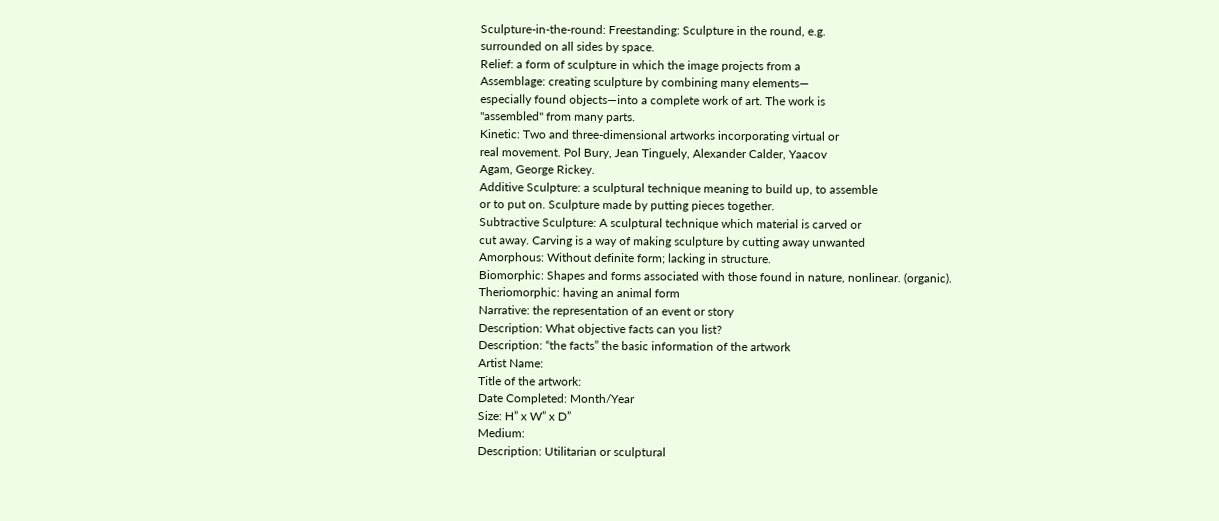Sculpture-in-the-round: Freestanding: Sculpture in the round, e.g.
surrounded on all sides by space.
Relief: a form of sculpture in which the image projects from a
Assemblage: creating sculpture by combining many elements—
especially found objects—into a complete work of art. The work is
"assembled" from many parts.
Kinetic: Two and three-dimensional artworks incorporating virtual or
real movement. Pol Bury, Jean Tinguely, Alexander Calder, Yaacov
Agam, George Rickey.
Additive Sculpture: a sculptural technique meaning to build up, to assemble
or to put on. Sculpture made by putting pieces together.
Subtractive Sculpture: A sculptural technique which material is carved or
cut away. Carving is a way of making sculpture by cutting away unwanted
Amorphous: Without definite form; lacking in structure.
Biomorphic: Shapes and forms associated with those found in nature, nonlinear. (organic).
Theriomorphic: having an animal form
Narrative: the representation of an event or story
Description: What objective facts can you list?
Description: “the facts” the basic information of the artwork
Artist Name:
Title of the artwork:
Date Completed: Month/Year
Size: H” x W” x D”
Medium:
Description: Utilitarian or sculptural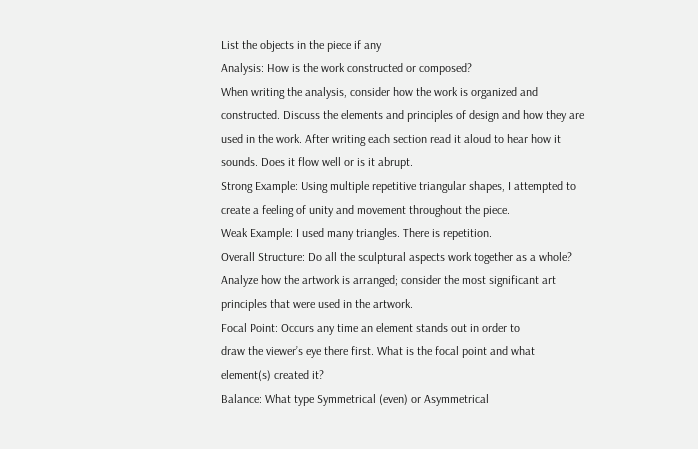List the objects in the piece if any
Analysis: How is the work constructed or composed?
When writing the analysis, consider how the work is organized and
constructed. Discuss the elements and principles of design and how they are
used in the work. After writing each section read it aloud to hear how it
sounds. Does it flow well or is it abrupt.
Strong Example: Using multiple repetitive triangular shapes, I attempted to
create a feeling of unity and movement throughout the piece.
Weak Example: I used many triangles. There is repetition.
Overall Structure: Do all the sculptural aspects work together as a whole?
Analyze how the artwork is arranged; consider the most significant art
principles that were used in the artwork.
Focal Point: Occurs any time an element stands out in order to
draw the viewer’s eye there first. What is the focal point and what
element(s) created it?
Balance: What type Symmetrical (even) or Asymmetrical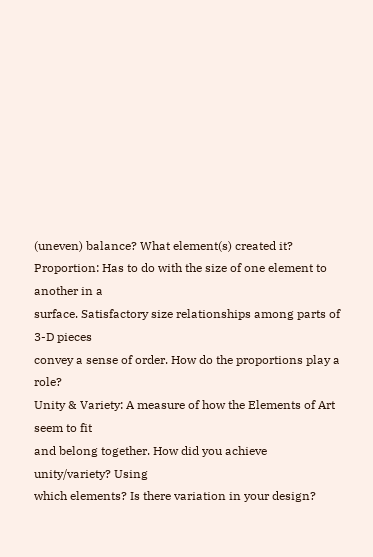(uneven) balance? What element(s) created it?
Proportion: Has to do with the size of one element to another in a
surface. Satisfactory size relationships among parts of 3-D pieces
convey a sense of order. How do the proportions play a role?
Unity & Variety: A measure of how the Elements of Art seem to fit
and belong together. How did you achieve unity/variety? Using
which elements? Is there variation in your design?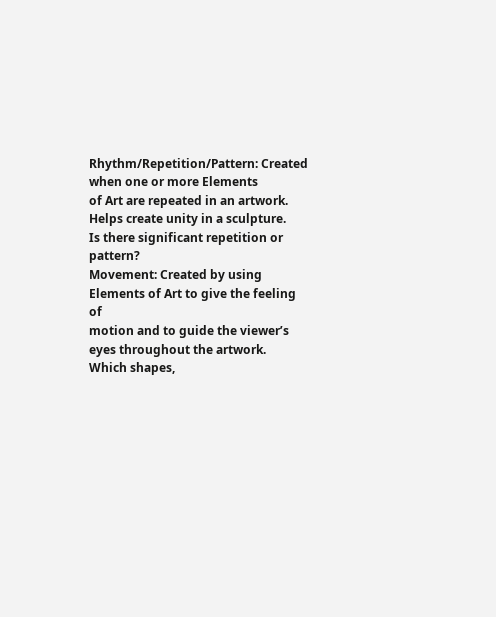Rhythm/Repetition/Pattern: Created when one or more Elements
of Art are repeated in an artwork. Helps create unity in a sculpture.
Is there significant repetition or pattern?
Movement: Created by using Elements of Art to give the feeling of
motion and to guide the viewer’s eyes throughout the artwork.
Which shapes,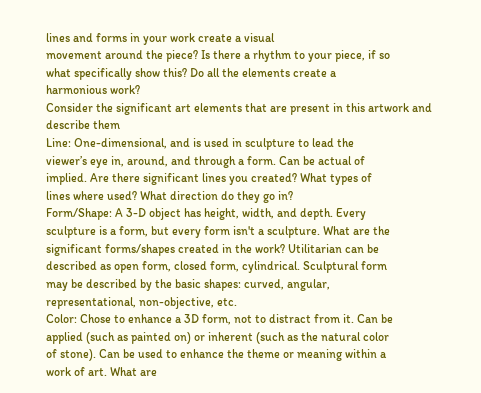lines and forms in your work create a visual
movement around the piece? Is there a rhythm to your piece, if so
what specifically show this? Do all the elements create a
harmonious work?
Consider the significant art elements that are present in this artwork and
describe them
Line: One-dimensional, and is used in sculpture to lead the
viewer’s eye in, around, and through a form. Can be actual of
implied. Are there significant lines you created? What types of
lines where used? What direction do they go in?
Form/Shape: A 3-D object has height, width, and depth. Every
sculpture is a form, but every form isn't a sculpture. What are the
significant forms/shapes created in the work? Utilitarian can be
described as open form, closed form, cylindrical. Sculptural form
may be described by the basic shapes: curved, angular,
representational, non-objective, etc.
Color: Chose to enhance a 3D form, not to distract from it. Can be
applied (such as painted on) or inherent (such as the natural color
of stone). Can be used to enhance the theme or meaning within a
work of art. What are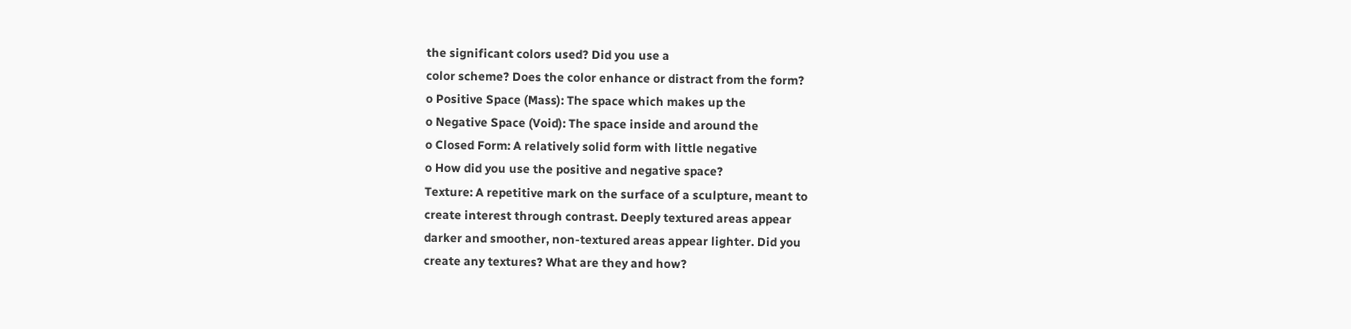the significant colors used? Did you use a
color scheme? Does the color enhance or distract from the form?
o Positive Space (Mass): The space which makes up the
o Negative Space (Void): The space inside and around the
o Closed Form: A relatively solid form with little negative
o How did you use the positive and negative space?
Texture: A repetitive mark on the surface of a sculpture, meant to
create interest through contrast. Deeply textured areas appear
darker and smoother, non-textured areas appear lighter. Did you
create any textures? What are they and how?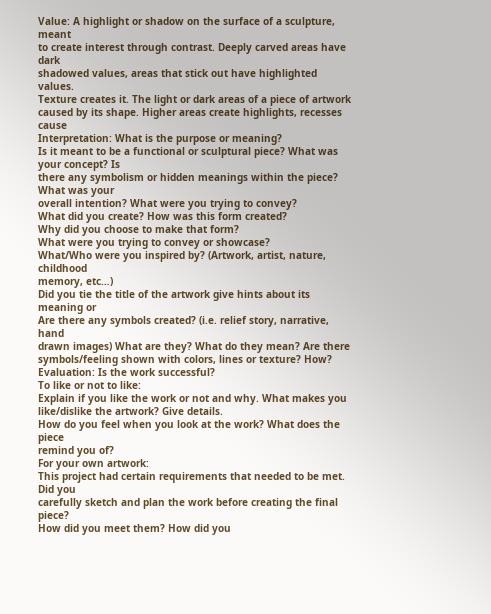Value: A highlight or shadow on the surface of a sculpture, meant
to create interest through contrast. Deeply carved areas have dark
shadowed values, areas that stick out have highlighted values.
Texture creates it. The light or dark areas of a piece of artwork
caused by its shape. Higher areas create highlights, recesses cause
Interpretation: What is the purpose or meaning?
Is it meant to be a functional or sculptural piece? What was your concept? Is
there any symbolism or hidden meanings within the piece? What was your
overall intention? What were you trying to convey?
What did you create? How was this form created?
Why did you choose to make that form?
What were you trying to convey or showcase?
What/Who were you inspired by? (Artwork, artist, nature, childhood
memory, etc…)
Did you tie the title of the artwork give hints about its meaning or
Are there any symbols created? (i.e. relief story, narrative, hand
drawn images) What are they? What do they mean? Are there
symbols/feeling shown with colors, lines or texture? How?
Evaluation: Is the work successful?
To like or not to like:
Explain if you like the work or not and why. What makes you
like/dislike the artwork? Give details.
How do you feel when you look at the work? What does the piece
remind you of?
For your own artwork:
This project had certain requirements that needed to be met. Did you
carefully sketch and plan the work before creating the final piece?
How did you meet them? How did you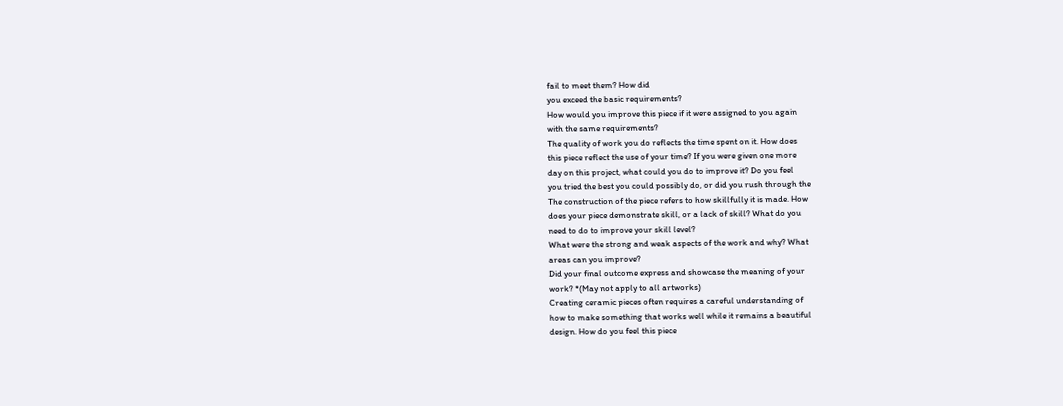fail to meet them? How did
you exceed the basic requirements?
How would you improve this piece if it were assigned to you again
with the same requirements?
The quality of work you do reflects the time spent on it. How does
this piece reflect the use of your time? If you were given one more
day on this project, what could you do to improve it? Do you feel
you tried the best you could possibly do, or did you rush through the
The construction of the piece refers to how skillfully it is made. How
does your piece demonstrate skill, or a lack of skill? What do you
need to do to improve your skill level?
What were the strong and weak aspects of the work and why? What
areas can you improve?
Did your final outcome express and showcase the meaning of your
work? *(May not apply to all artworks)
Creating ceramic pieces often requires a careful understanding of
how to make something that works well while it remains a beautiful
design. How do you feel this piece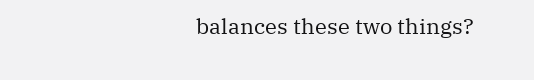balances these two things?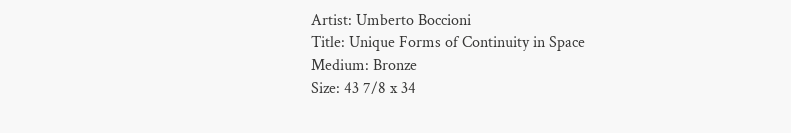Artist: Umberto Boccioni
Title: Unique Forms of Continuity in Space
Medium: Bronze
Size: 43 7/8 x 34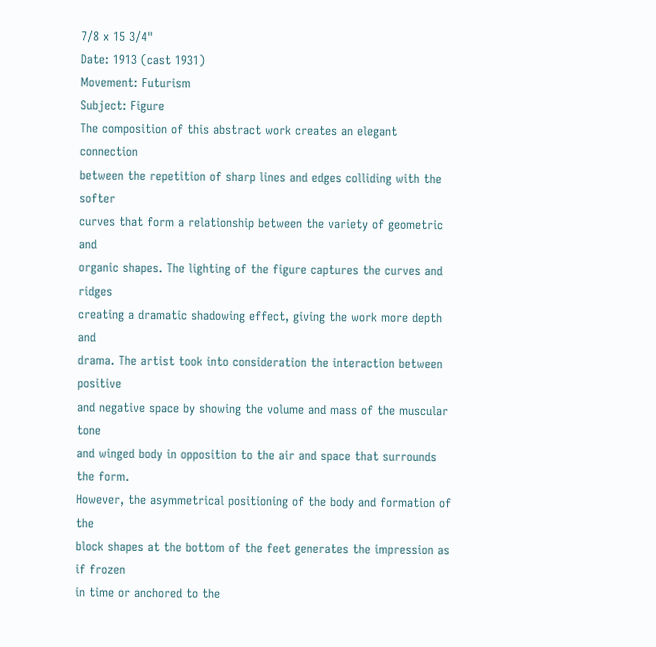7/8 x 15 3/4"
Date: 1913 (cast 1931)
Movement: Futurism
Subject: Figure
The composition of this abstract work creates an elegant connection
between the repetition of sharp lines and edges colliding with the softer
curves that form a relationship between the variety of geometric and
organic shapes. The lighting of the figure captures the curves and ridges
creating a dramatic shadowing effect, giving the work more depth and
drama. The artist took into consideration the interaction between positive
and negative space by showing the volume and mass of the muscular tone
and winged body in opposition to the air and space that surrounds the form.
However, the asymmetrical positioning of the body and formation of the
block shapes at the bottom of the feet generates the impression as if frozen
in time or anchored to the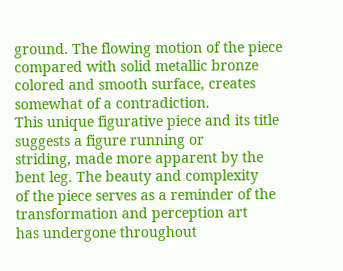ground. The flowing motion of the piece
compared with solid metallic bronze colored and smooth surface, creates
somewhat of a contradiction.
This unique figurative piece and its title suggests a figure running or
striding, made more apparent by the bent leg. The beauty and complexity
of the piece serves as a reminder of the transformation and perception art
has undergone throughout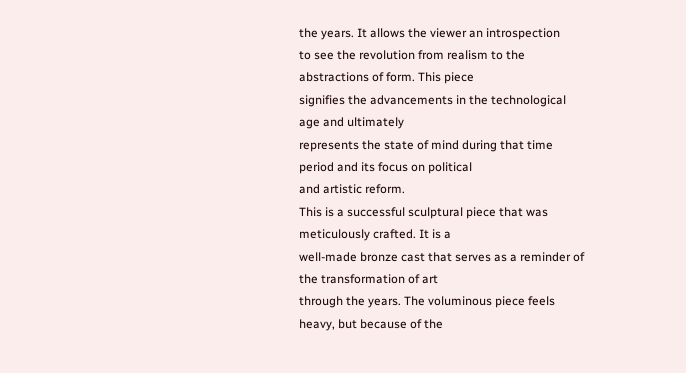the years. It allows the viewer an introspection
to see the revolution from realism to the abstractions of form. This piece
signifies the advancements in the technological age and ultimately
represents the state of mind during that time period and its focus on political
and artistic reform.
This is a successful sculptural piece that was meticulously crafted. It is a
well-made bronze cast that serves as a reminder of the transformation of art
through the years. The voluminous piece feels heavy, but because of the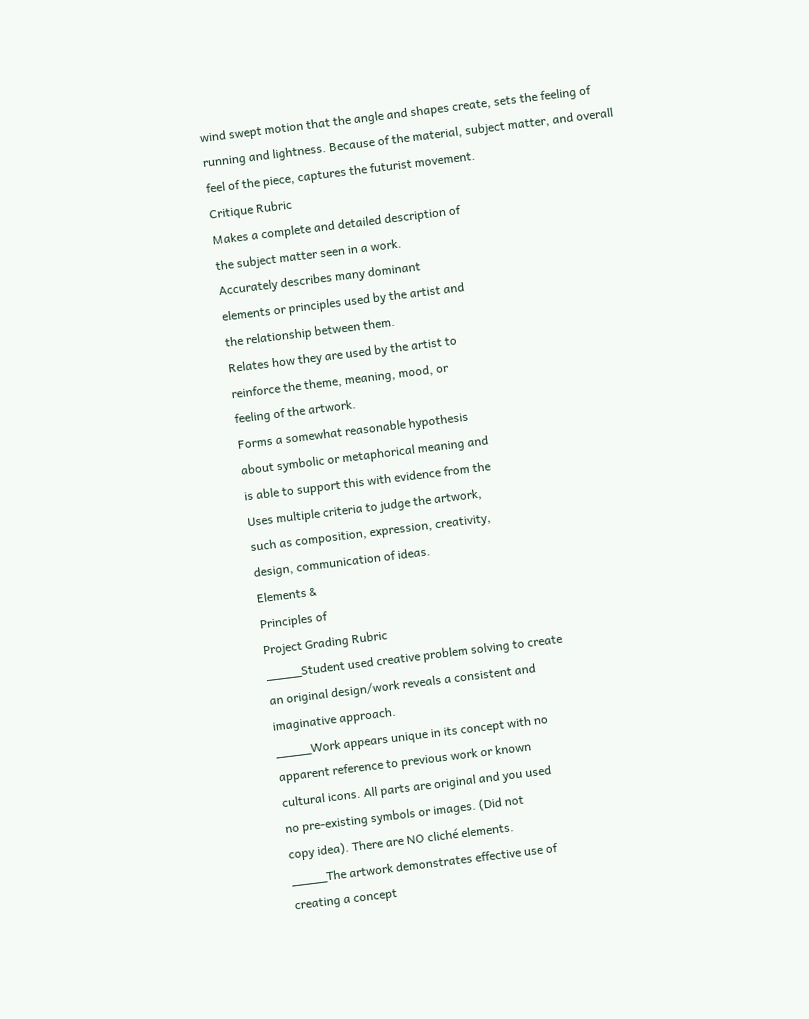wind swept motion that the angle and shapes create, sets the feeling of
running and lightness. Because of the material, subject matter, and overall
feel of the piece, captures the futurist movement.
Critique Rubric
Makes a complete and detailed description of
the subject matter seen in a work.
Accurately describes many dominant
elements or principles used by the artist and
the relationship between them.
Relates how they are used by the artist to
reinforce the theme, meaning, mood, or
feeling of the artwork.
Forms a somewhat reasonable hypothesis
about symbolic or metaphorical meaning and
is able to support this with evidence from the
Uses multiple criteria to judge the artwork,
such as composition, expression, creativity,
design, communication of ideas.
Elements &
Principles of
Project Grading Rubric
_____Student used creative problem solving to create
an original design/work reveals a consistent and
imaginative approach.
_____Work appears unique in its concept with no
apparent reference to previous work or known
cultural icons. All parts are original and you used
no pre-existing symbols or images. (Did not
copy idea). There are NO cliché elements.
_____The artwork demonstrates effective use of
creating a concept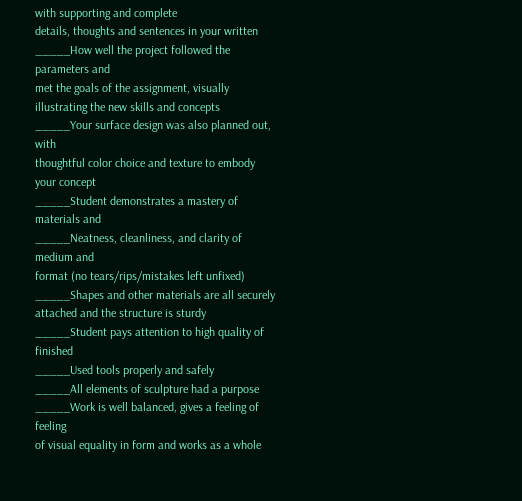with supporting and complete
details, thoughts and sentences in your written
_____How well the project followed the parameters and
met the goals of the assignment, visually
illustrating the new skills and concepts
_____Your surface design was also planned out, with
thoughtful color choice and texture to embody
your concept
_____Student demonstrates a mastery of materials and
_____Neatness, cleanliness, and clarity of medium and
format (no tears/rips/mistakes left unfixed)
_____Shapes and other materials are all securely
attached and the structure is sturdy
_____Student pays attention to high quality of finished
_____Used tools properly and safely
_____All elements of sculpture had a purpose
_____Work is well balanced, gives a feeling of feeling
of visual equality in form and works as a whole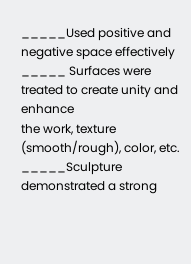_____Used positive and negative space effectively
_____ Surfaces were treated to create unity and enhance
the work, texture (smooth/rough), color, etc.
_____Sculpture demonstrated a strong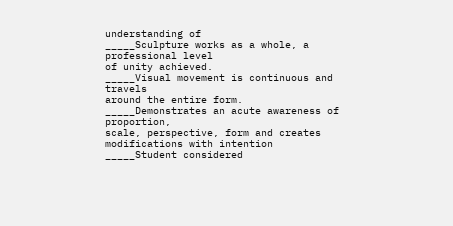understanding of
_____Sculpture works as a whole, a professional level
of unity achieved.
_____Visual movement is continuous and travels
around the entire form.
_____Demonstrates an acute awareness of proportion,
scale, perspective, form and creates
modifications with intention
_____Student considered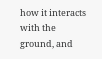how it interacts with the
ground, and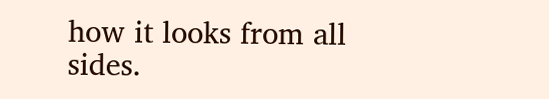how it looks from all sides.